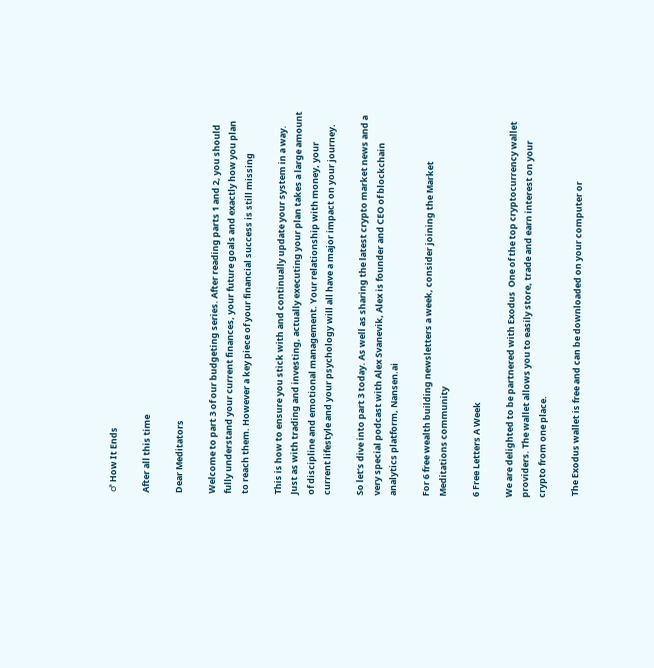♂ How It Ends

After all this time

Dear Meditators

Welcome to part 3 of our budgeting series. After reading parts 1 and 2, you should fully understand your current finances, your future goals and exactly how you plan to reach them. However a key piece of your financial success is still missing

This is how to ensure you stick with and continually update your system in a way. Just as with trading and investing, actually executing your plan takes a large amount of discipline and emotional management. Your relationship with money, your current lifestyle and your psychology will all have a major impact on your journey.

So let’s dive into part 3 today. As well as sharing the latest crypto market news and a very special podcast with Alex Svanevik, Alex is founder and CEO of blockchain analytics platform, Nansen.ai

For 6 free wealth building newsletters a week, consider joining the Market Meditations community

6 Free Letters A Week

We are delighted to be partnered with Exodus  One of the top cryptocurrency wallet providers. The wallet allows you to easily store, trade and earn interest on your crypto from one place.

 The Exodus wallet is free and can be downloaded on your computer or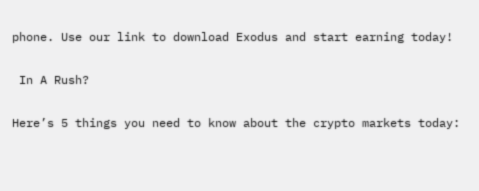phone. Use our link to download Exodus and start earning today!

 In A Rush?

Here’s 5 things you need to know about the crypto markets today: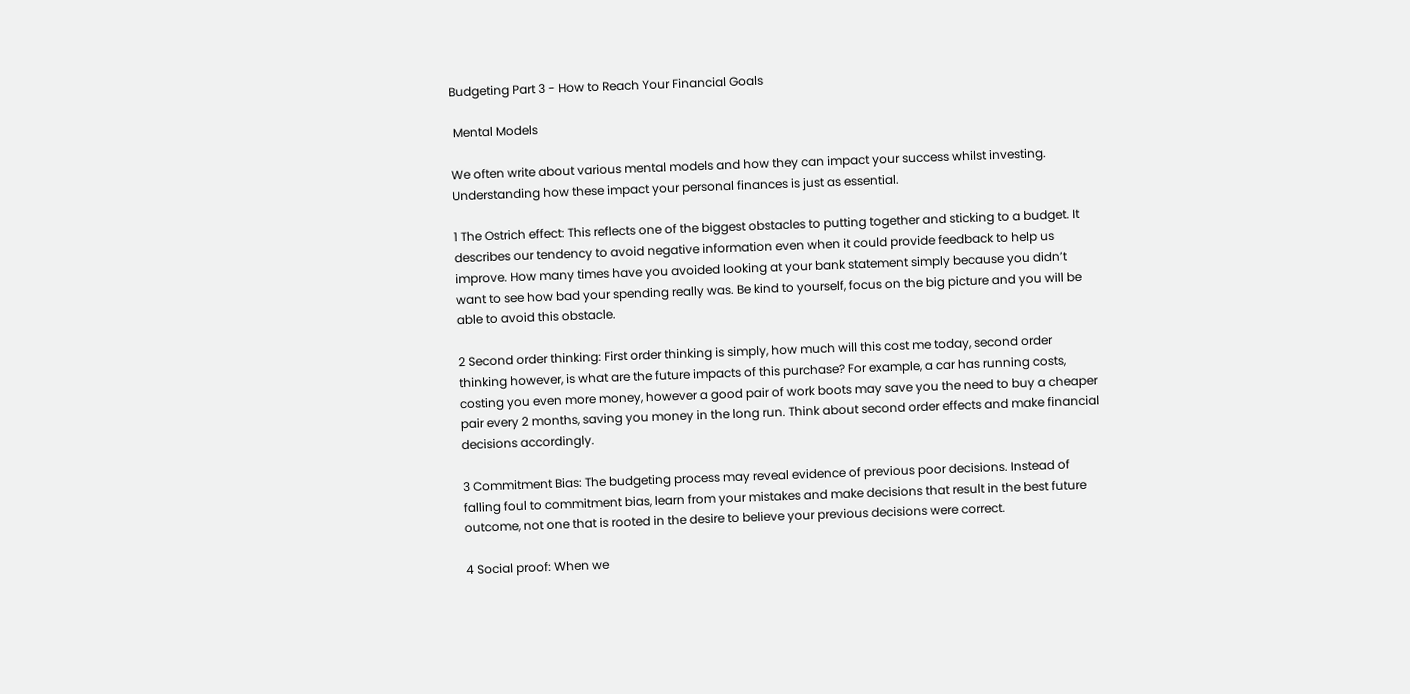Budgeting Part 3 - How to Reach Your Financial Goals

 Mental Models

We often write about various mental models and how they can impact your success whilst investing. Understanding how these impact your personal finances is just as essential.

1 The Ostrich effect: This reflects one of the biggest obstacles to putting together and sticking to a budget. It describes our tendency to avoid negative information even when it could provide feedback to help us improve. How many times have you avoided looking at your bank statement simply because you didn’t want to see how bad your spending really was. Be kind to yourself, focus on the big picture and you will be able to avoid this obstacle.

2 Second order thinking: First order thinking is simply, how much will this cost me today, second order thinking however, is what are the future impacts of this purchase? For example, a car has running costs, costing you even more money, however a good pair of work boots may save you the need to buy a cheaper pair every 2 months, saving you money in the long run. Think about second order effects and make financial decisions accordingly.

3 Commitment Bias: The budgeting process may reveal evidence of previous poor decisions. Instead of falling foul to commitment bias, learn from your mistakes and make decisions that result in the best future outcome, not one that is rooted in the desire to believe your previous decisions were correct.

4 Social proof: When we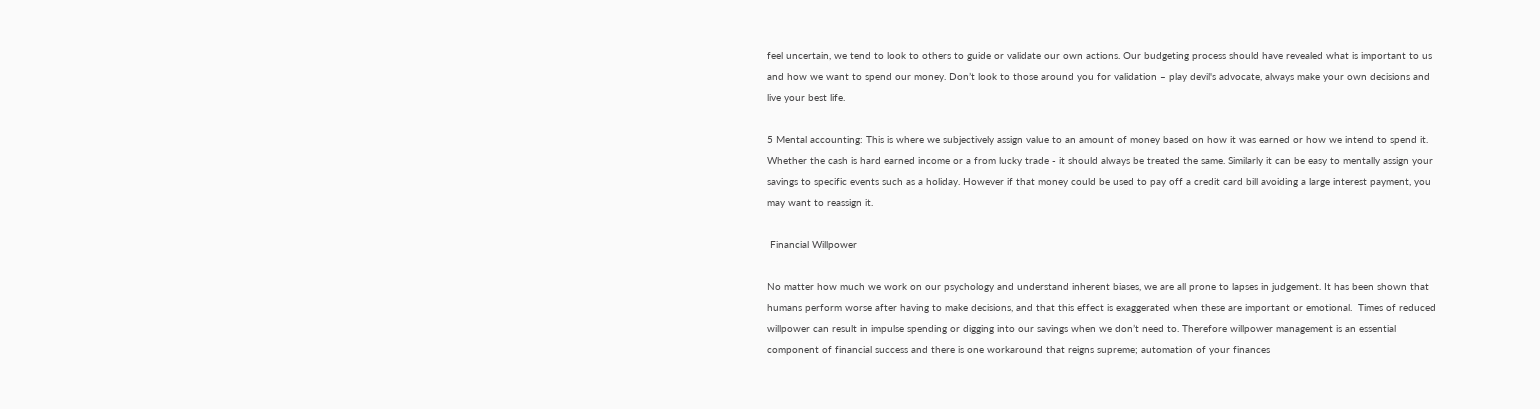feel uncertain, we tend to look to others to guide or validate our own actions. Our budgeting process should have revealed what is important to us and how we want to spend our money. Don’t look to those around you for validation – play devil's advocate, always make your own decisions and live your best life.

5 Mental accounting: This is where we subjectively assign value to an amount of money based on how it was earned or how we intend to spend it. Whether the cash is hard earned income or a from lucky trade - it should always be treated the same. Similarly it can be easy to mentally assign your savings to specific events such as a holiday. However if that money could be used to pay off a credit card bill avoiding a large interest payment, you may want to reassign it.

 Financial Willpower

No matter how much we work on our psychology and understand inherent biases, we are all prone to lapses in judgement. It has been shown that humans perform worse after having to make decisions, and that this effect is exaggerated when these are important or emotional.  Times of reduced willpower can result in impulse spending or digging into our savings when we don’t need to. Therefore willpower management is an essential component of financial success and there is one workaround that reigns supreme; automation of your finances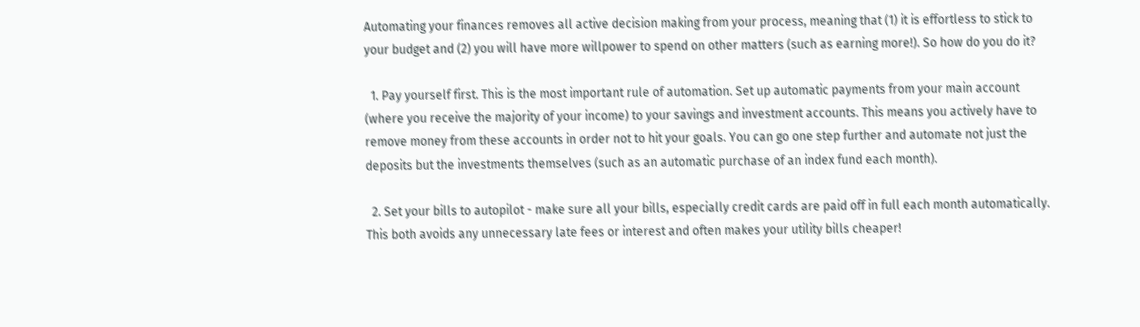Automating your finances removes all active decision making from your process, meaning that (1) it is effortless to stick to your budget and (2) you will have more willpower to spend on other matters (such as earning more!). So how do you do it?

  1. Pay yourself first. This is the most important rule of automation. Set up automatic payments from your main account (where you receive the majority of your income) to your savings and investment accounts. This means you actively have to remove money from these accounts in order not to hit your goals. You can go one step further and automate not just the deposits but the investments themselves (such as an automatic purchase of an index fund each month).

  2. Set your bills to autopilot - make sure all your bills, especially credit cards are paid off in full each month automatically. This both avoids any unnecessary late fees or interest and often makes your utility bills cheaper!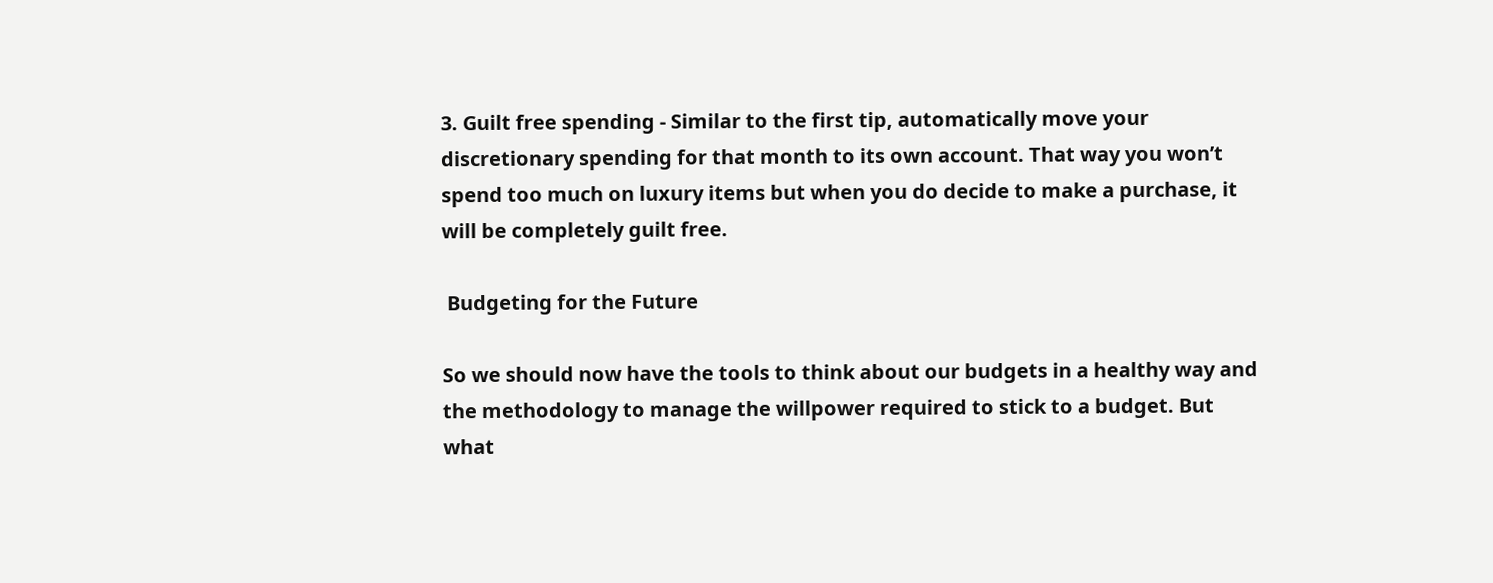3. Guilt free spending - Similar to the first tip, automatically move your discretionary spending for that month to its own account. That way you won’t spend too much on luxury items but when you do decide to make a purchase, it will be completely guilt free.

 Budgeting for the Future

So we should now have the tools to think about our budgets in a healthy way and the methodology to manage the willpower required to stick to a budget. But what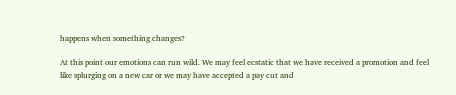happens when something changes?

At this point our emotions can run wild. We may feel ecstatic that we have received a promotion and feel like splurging on a new car or we may have accepted a pay cut and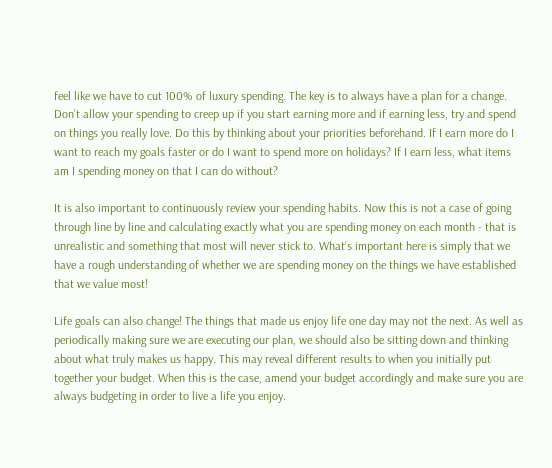feel like we have to cut 100% of luxury spending. The key is to always have a plan for a change. Don’t allow your spending to creep up if you start earning more and if earning less, try and spend on things you really love. Do this by thinking about your priorities beforehand. If I earn more do I want to reach my goals faster or do I want to spend more on holidays? If I earn less, what items am I spending money on that I can do without?

It is also important to continuously review your spending habits. Now this is not a case of going through line by line and calculating exactly what you are spending money on each month - that is unrealistic and something that most will never stick to. What’s important here is simply that we have a rough understanding of whether we are spending money on the things we have established that we value most!

Life goals can also change! The things that made us enjoy life one day may not the next. As well as periodically making sure we are executing our plan, we should also be sitting down and thinking about what truly makes us happy. This may reveal different results to when you initially put together your budget. When this is the case, amend your budget accordingly and make sure you are always budgeting in order to live a life you enjoy.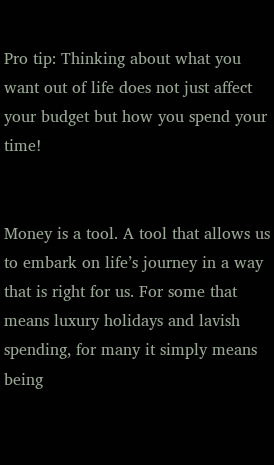Pro tip: Thinking about what you want out of life does not just affect your budget but how you spend your time!


Money is a tool. A tool that allows us to embark on life’s journey in a way that is right for us. For some that means luxury holidays and lavish spending, for many it simply means being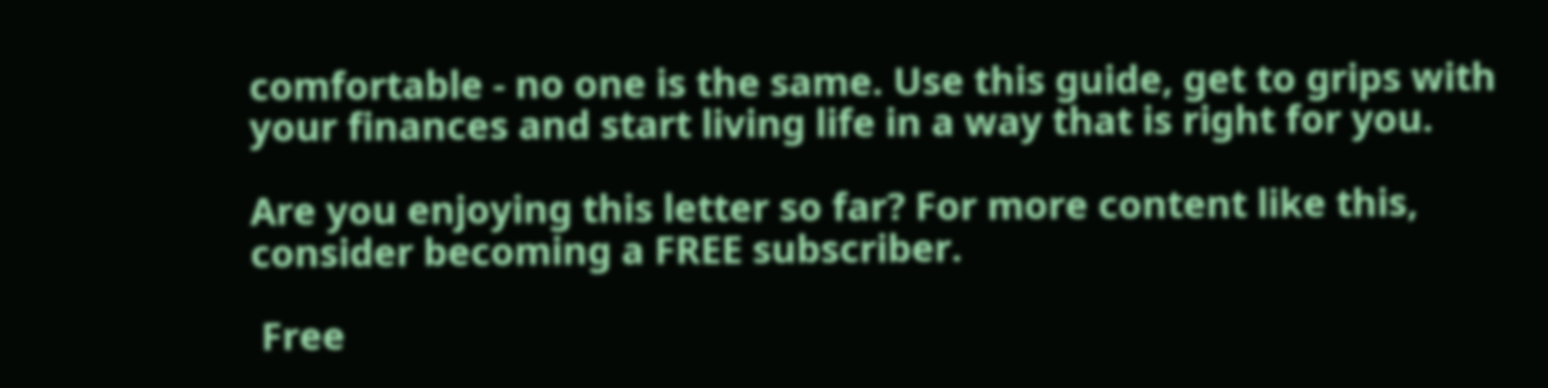comfortable - no one is the same. Use this guide, get to grips with your finances and start living life in a way that is right for you.

Are you enjoying this letter so far? For more content like this, consider becoming a FREE subscriber.

 Free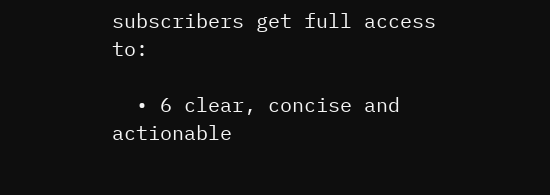subscribers get full access to:

  • 6 clear, concise and actionable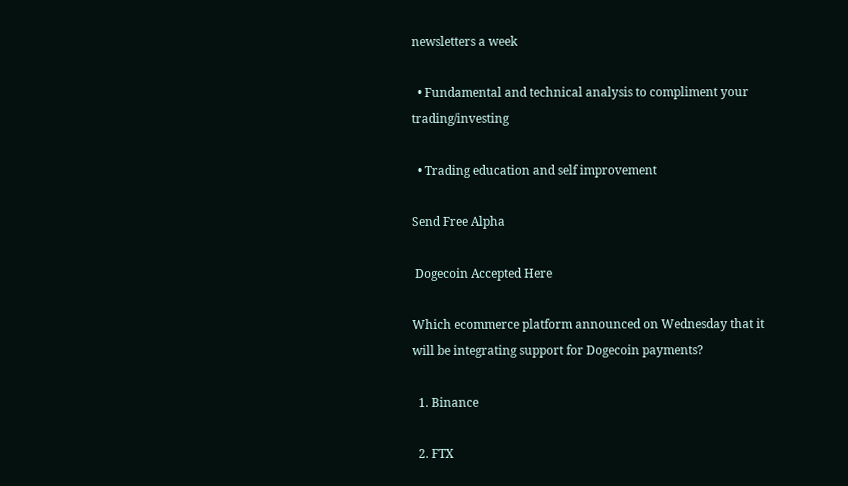newsletters a week

  • Fundamental and technical analysis to compliment your trading/investing

  • Trading education and self improvement

Send Free Alpha

 Dogecoin Accepted Here

Which ecommerce platform announced on Wednesday that it will be integrating support for Dogecoin payments?

  1. Binance

  2. FTX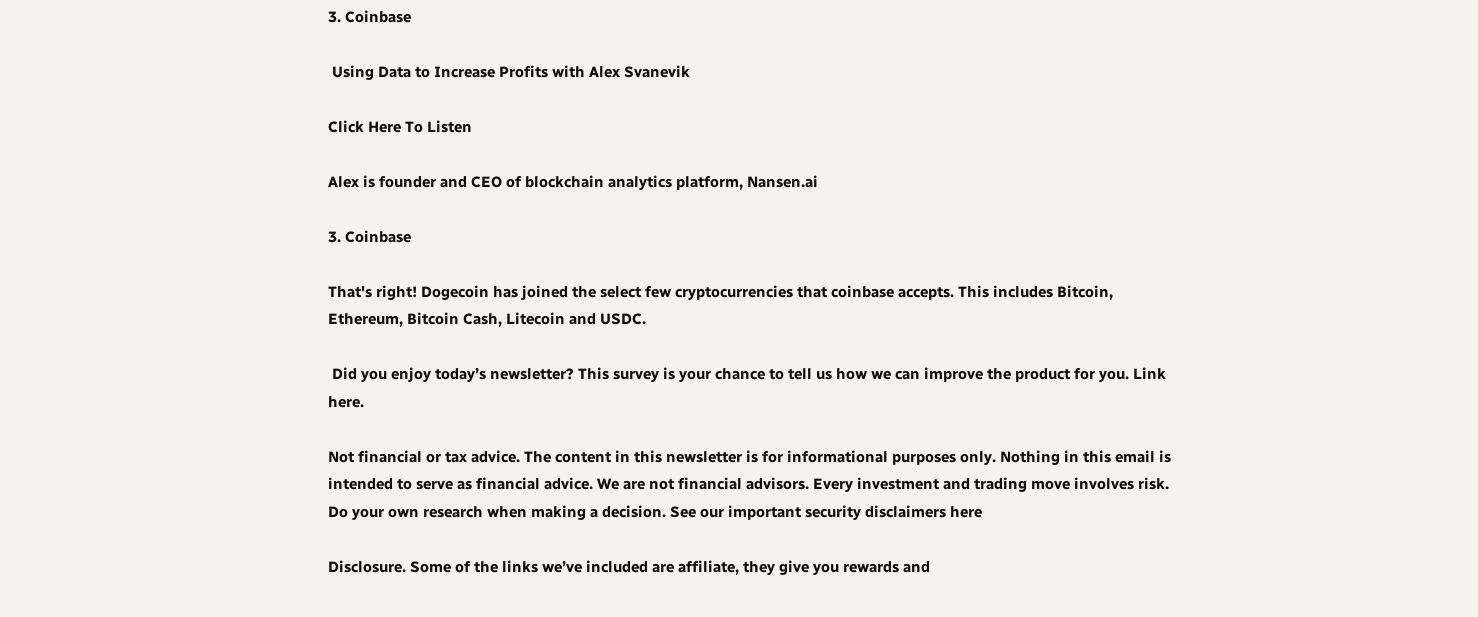3. Coinbase

 Using Data to Increase Profits with Alex Svanevik

Click Here To Listen

Alex is founder and CEO of blockchain analytics platform, Nansen.ai

3. Coinbase

That's right! Dogecoin has joined the select few cryptocurrencies that coinbase accepts. This includes Bitcoin, Ethereum, Bitcoin Cash, Litecoin and USDC.

 Did you enjoy today’s newsletter? This survey is your chance to tell us how we can improve the product for you. Link here.

Not financial or tax advice. The content in this newsletter is for informational purposes only. Nothing in this email is intended to serve as financial advice. We are not financial advisors. Every investment and trading move involves risk. Do your own research when making a decision. See our important security disclaimers here

Disclosure. Some of the links we’ve included are affiliate, they give you rewards and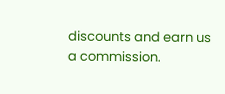discounts and earn us a commission.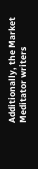Additionally, the Market Meditator writers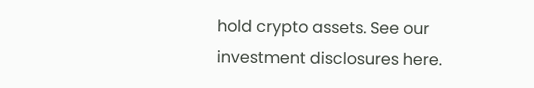hold crypto assets. See our investment disclosures here.